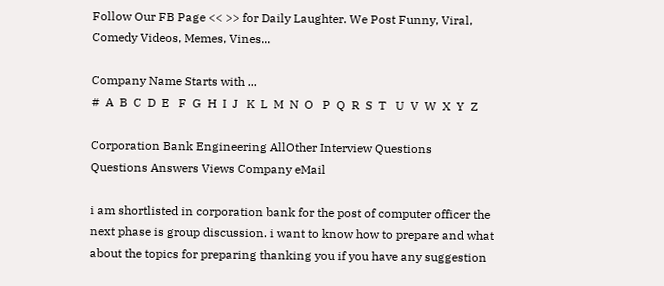Follow Our FB Page << >> for Daily Laughter. We Post Funny, Viral, Comedy Videos, Memes, Vines...

Company Name Starts with ...
#  A  B  C  D  E   F  G  H  I  J   K  L  M  N  O   P  Q  R  S  T   U  V  W  X  Y  Z

Corporation Bank Engineering AllOther Interview Questions
Questions Answers Views Company eMail

i am shortlisted in corporation bank for the post of computer officer the next phase is group discussion. i want to know how to prepare and what about the topics for preparing thanking you if you have any suggestion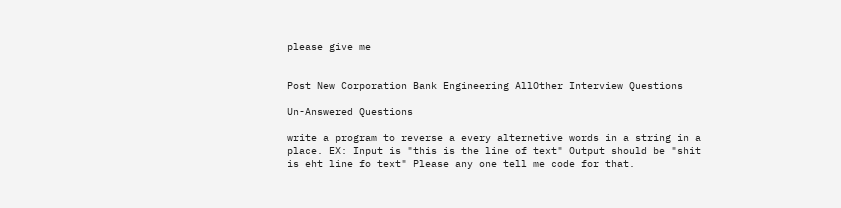please give me


Post New Corporation Bank Engineering AllOther Interview Questions

Un-Answered Questions

write a program to reverse a every alternetive words in a string in a place. EX: Input is "this is the line of text" Output should be "shit is eht line fo text" Please any one tell me code for that.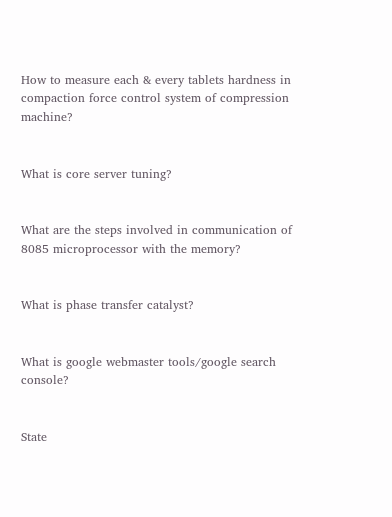How to measure each & every tablets hardness in compaction force control system of compression machine?


What is core server tuning?


What are the steps involved in communication of 8085 microprocessor with the memory?


What is phase transfer catalyst?


What is google webmaster tools/google search console?


State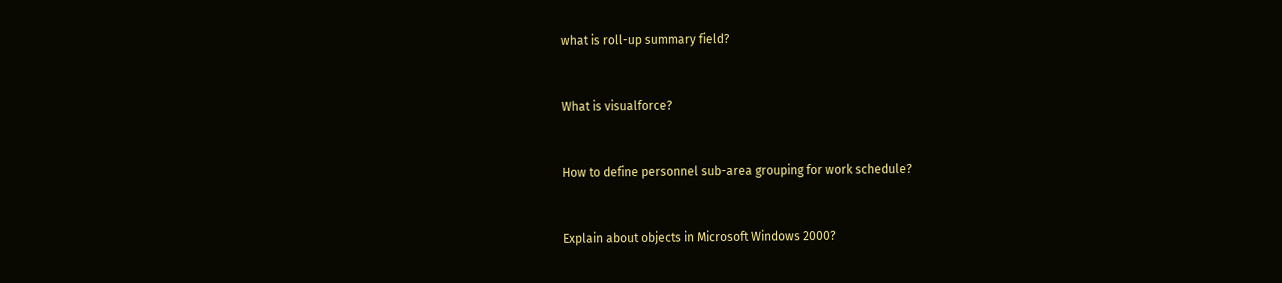what is roll-up summary field?


What is visualforce?


How to define personnel sub-area grouping for work schedule?


Explain about objects in Microsoft Windows 2000?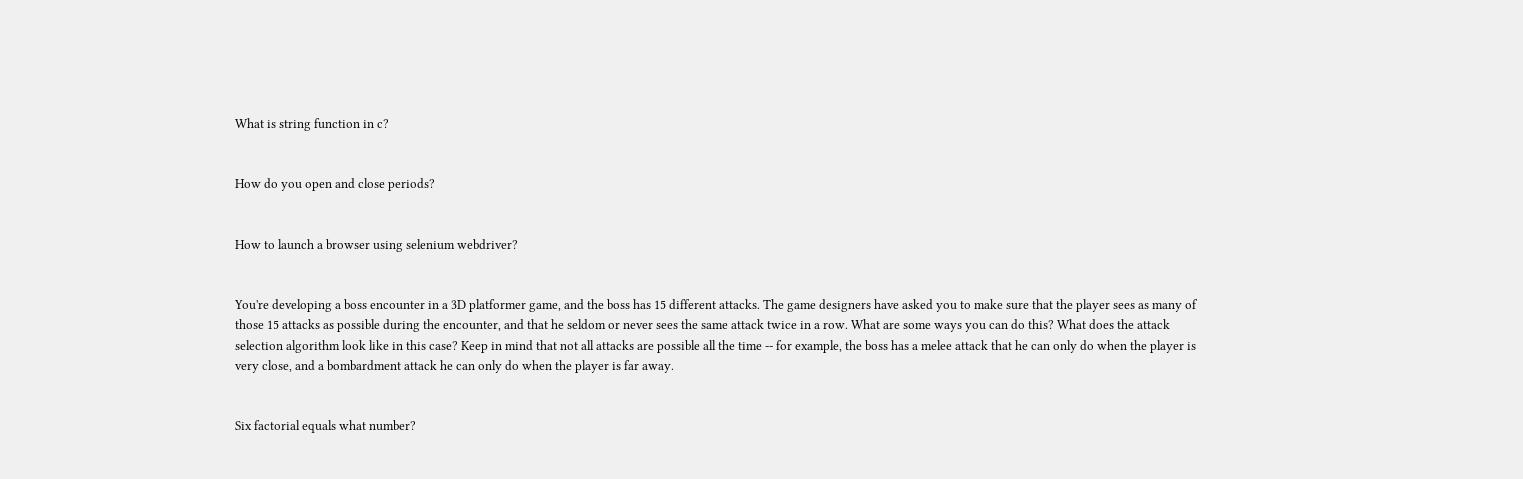What is string function in c?


How do you open and close periods?


How to launch a browser using selenium webdriver?


You're developing a boss encounter in a 3D platformer game, and the boss has 15 different attacks. The game designers have asked you to make sure that the player sees as many of those 15 attacks as possible during the encounter, and that he seldom or never sees the same attack twice in a row. What are some ways you can do this? What does the attack selection algorithm look like in this case? Keep in mind that not all attacks are possible all the time -- for example, the boss has a melee attack that he can only do when the player is very close, and a bombardment attack he can only do when the player is far away.


Six factorial equals what number?